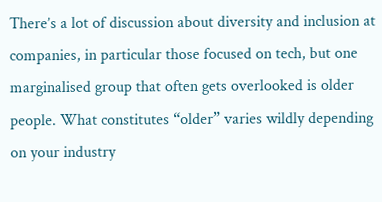There’s a lot of discussion about diversity and inclusion at companies, in particular those focused on tech, but one marginalised group that often gets overlooked is older people. What constitutes “older” varies wildly depending on your industry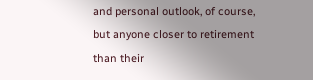and personal outlook, of course, but anyone closer to retirement than their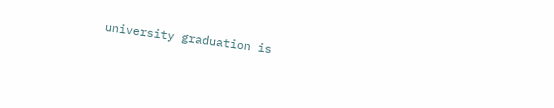university graduation is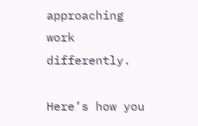approaching work differently.

Here’s how you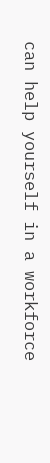can help yourself in a workforce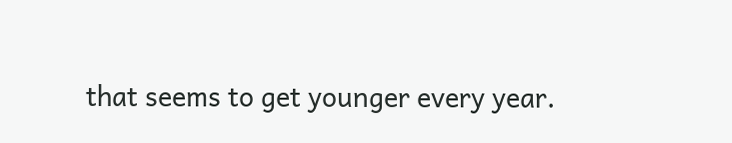that seems to get younger every year.